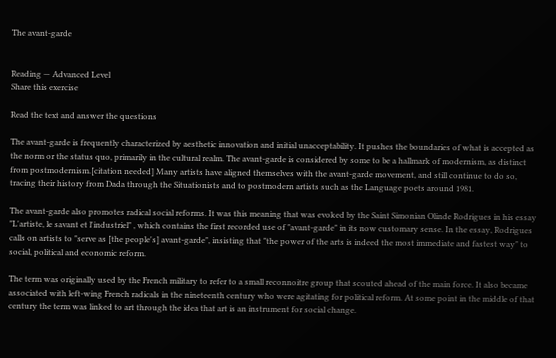The avant-garde


Reading — Advanced Level
Share this exercise

Read the text and answer the questions

The avant-garde is frequently characterized by aesthetic innovation and initial unacceptability. It pushes the boundaries of what is accepted as the norm or the status quo, primarily in the cultural realm. The avant-garde is considered by some to be a hallmark of modernism, as distinct from postmodernism.[citation needed] Many artists have aligned themselves with the avant-garde movement, and still continue to do so, tracing their history from Dada through the Situationists and to postmodern artists such as the Language poets around 1981.

The avant-garde also promotes radical social reforms. It was this meaning that was evoked by the Saint Simonian Olinde Rodrigues in his essay "L'artiste, le savant et l'industriel" , which contains the first recorded use of "avant-garde" in its now customary sense. In the essay, Rodrigues calls on artists to "serve as [the people's] avant-garde", insisting that "the power of the arts is indeed the most immediate and fastest way" to social, political and economic reform.

The term was originally used by the French military to refer to a small reconnoitre group that scouted ahead of the main force. It also became associated with left-wing French radicals in the nineteenth century who were agitating for political reform. At some point in the middle of that century the term was linked to art through the idea that art is an instrument for social change.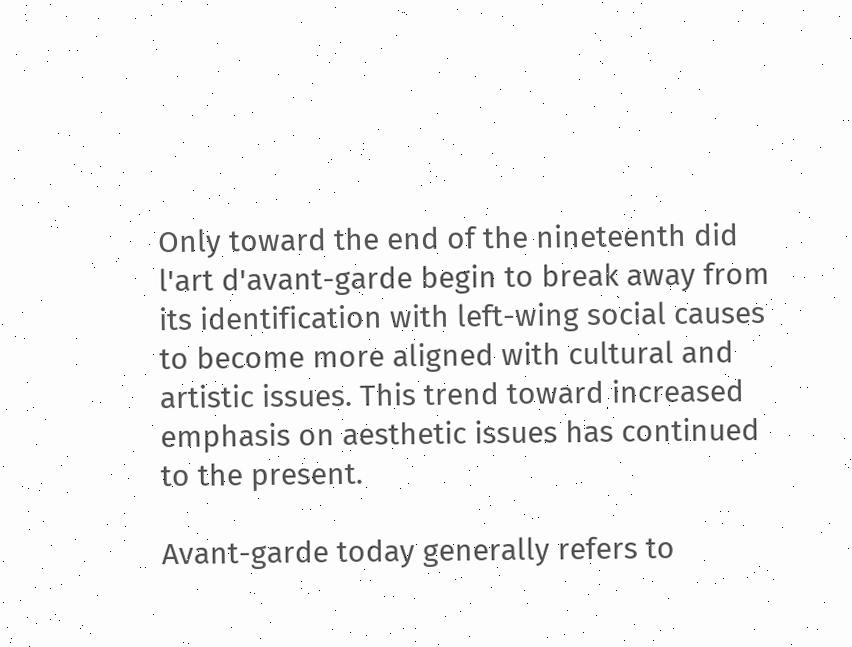Only toward the end of the nineteenth did l'art d'avant-garde begin to break away from its identification with left-wing social causes to become more aligned with cultural and artistic issues. This trend toward increased emphasis on aesthetic issues has continued to the present.

Avant-garde today generally refers to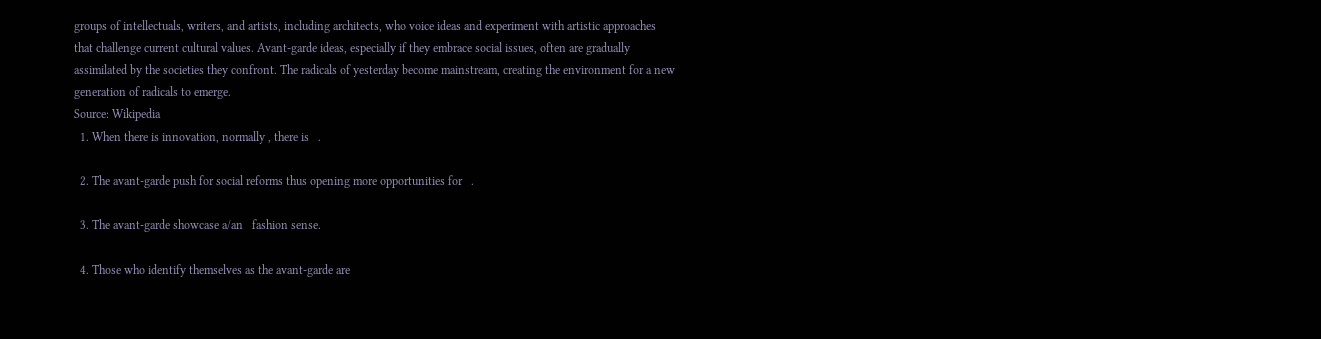groups of intellectuals, writers, and artists, including architects, who voice ideas and experiment with artistic approaches that challenge current cultural values. Avant-garde ideas, especially if they embrace social issues, often are gradually assimilated by the societies they confront. The radicals of yesterday become mainstream, creating the environment for a new generation of radicals to emerge.
Source: Wikipedia
  1. When there is innovation, normally , there is   .

  2. The avant-garde push for social reforms thus opening more opportunities for   .

  3. The avant-garde showcase a/an   fashion sense.

  4. Those who identify themselves as the avant-garde are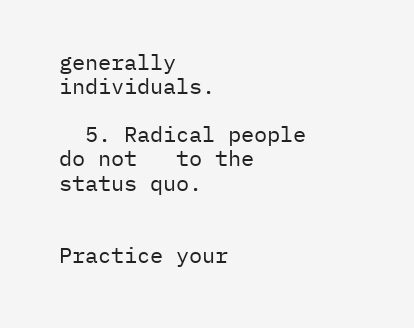generally   individuals.

  5. Radical people do not   to the status quo.


Practice your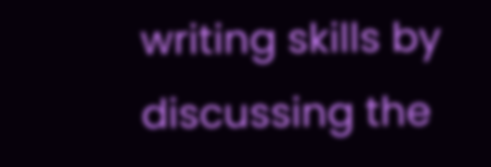writing skills by discussing the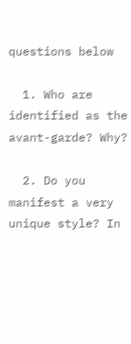questions below

  1. Who are identified as the avant-garde? Why?

  2. Do you manifest a very unique style? In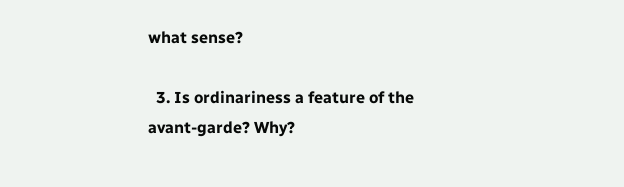what sense?

  3. Is ordinariness a feature of the avant-garde? Why?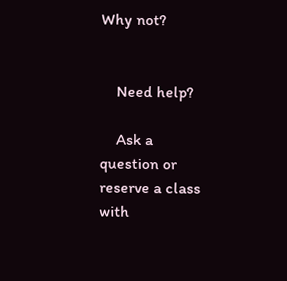Why not?


    Need help?

    Ask a question or reserve a class with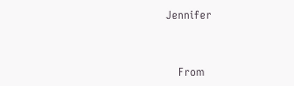Jennifer



    From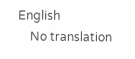English
    No translation